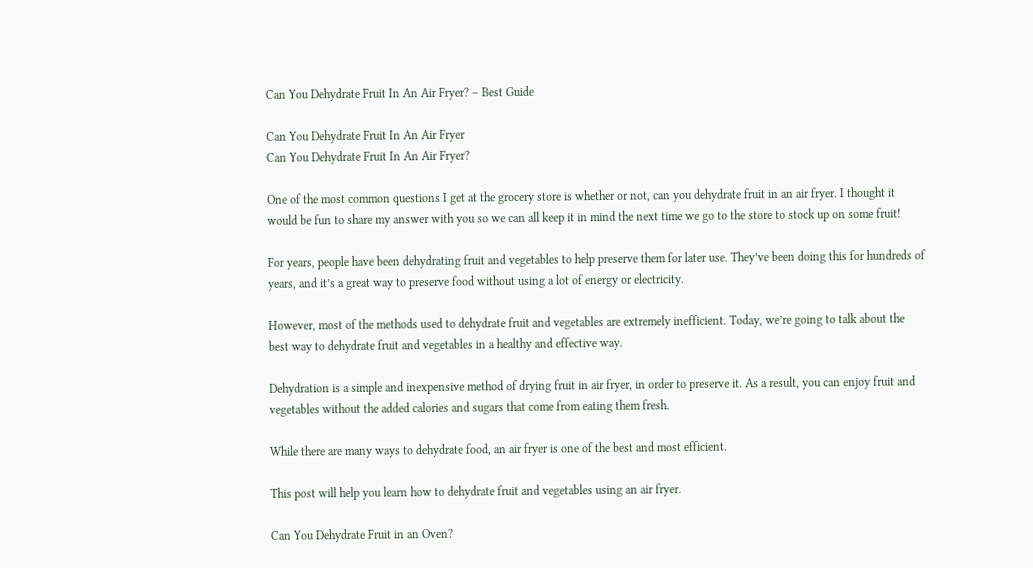Can You Dehydrate Fruit In An Air Fryer? – Best Guide

Can You Dehydrate Fruit In An Air Fryer
Can You Dehydrate Fruit In An Air Fryer?

One of the most common questions I get at the grocery store is whether or not, can you dehydrate fruit in an air fryer. I thought it would be fun to share my answer with you so we can all keep it in mind the next time we go to the store to stock up on some fruit!

For years, people have been dehydrating fruit and vegetables to help preserve them for later use. They’ve been doing this for hundreds of years, and it’s a great way to preserve food without using a lot of energy or electricity.

However, most of the methods used to dehydrate fruit and vegetables are extremely inefficient. Today, we’re going to talk about the best way to dehydrate fruit and vegetables in a healthy and effective way.

Dehydration is a simple and inexpensive method of drying fruit in air fryer, in order to preserve it. As a result, you can enjoy fruit and vegetables without the added calories and sugars that come from eating them fresh.

While there are many ways to dehydrate food, an air fryer is one of the best and most efficient.

This post will help you learn how to dehydrate fruit and vegetables using an air fryer.

Can You Dehydrate Fruit in an Oven?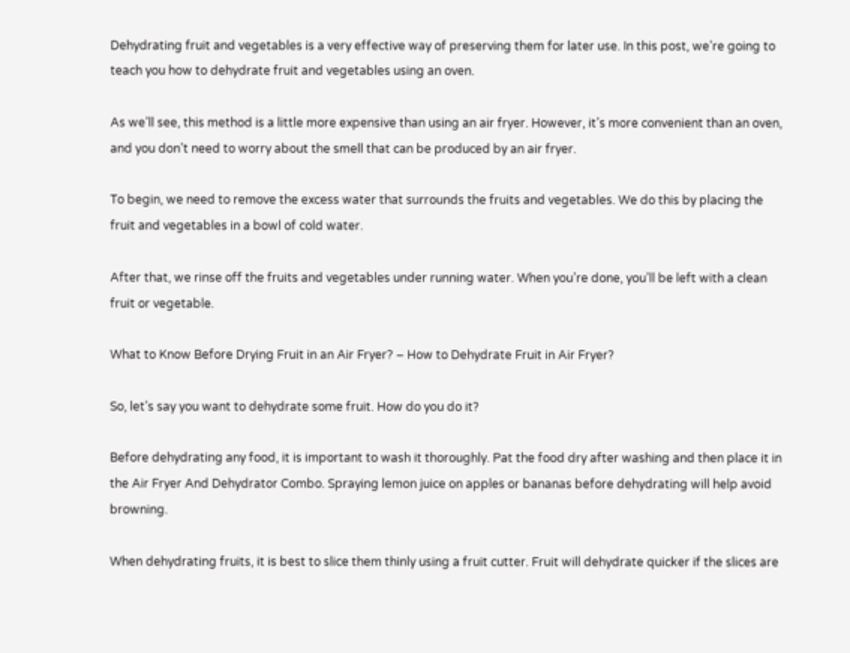Dehydrating fruit and vegetables is a very effective way of preserving them for later use. In this post, we’re going to teach you how to dehydrate fruit and vegetables using an oven.

As we’ll see, this method is a little more expensive than using an air fryer. However, it’s more convenient than an oven, and you don’t need to worry about the smell that can be produced by an air fryer.

To begin, we need to remove the excess water that surrounds the fruits and vegetables. We do this by placing the fruit and vegetables in a bowl of cold water.

After that, we rinse off the fruits and vegetables under running water. When you’re done, you’ll be left with a clean fruit or vegetable.

What to Know Before Drying Fruit in an Air Fryer? – How to Dehydrate Fruit in Air Fryer?

So, let’s say you want to dehydrate some fruit. How do you do it?

Before dehydrating any food, it is important to wash it thoroughly. Pat the food dry after washing and then place it in the Air Fryer And Dehydrator Combo. Spraying lemon juice on apples or bananas before dehydrating will help avoid browning.

When dehydrating fruits, it is best to slice them thinly using a fruit cutter. Fruit will dehydrate quicker if the slices are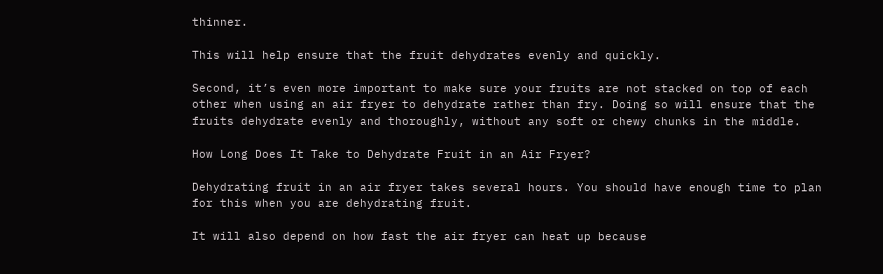thinner.

This will help ensure that the fruit dehydrates evenly and quickly.

Second, it’s even more important to make sure your fruits are not stacked on top of each other when using an air fryer to dehydrate rather than fry. Doing so will ensure that the fruits dehydrate evenly and thoroughly, without any soft or chewy chunks in the middle.

How Long Does It Take to Dehydrate Fruit in an Air Fryer?

Dehydrating fruit in an air fryer takes several hours. You should have enough time to plan for this when you are dehydrating fruit.

It will also depend on how fast the air fryer can heat up because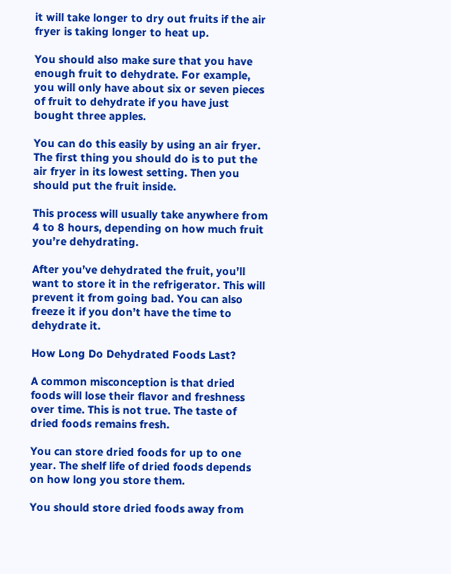it will take longer to dry out fruits if the air fryer is taking longer to heat up.

You should also make sure that you have enough fruit to dehydrate. For example, you will only have about six or seven pieces of fruit to dehydrate if you have just bought three apples.

You can do this easily by using an air fryer. The first thing you should do is to put the air fryer in its lowest setting. Then you should put the fruit inside.

This process will usually take anywhere from 4 to 8 hours, depending on how much fruit you’re dehydrating.

After you’ve dehydrated the fruit, you’ll want to store it in the refrigerator. This will prevent it from going bad. You can also freeze it if you don’t have the time to dehydrate it.

How Long Do Dehydrated Foods Last?

A common misconception is that dried foods will lose their flavor and freshness over time. This is not true. The taste of dried foods remains fresh.

You can store dried foods for up to one year. The shelf life of dried foods depends on how long you store them.

You should store dried foods away from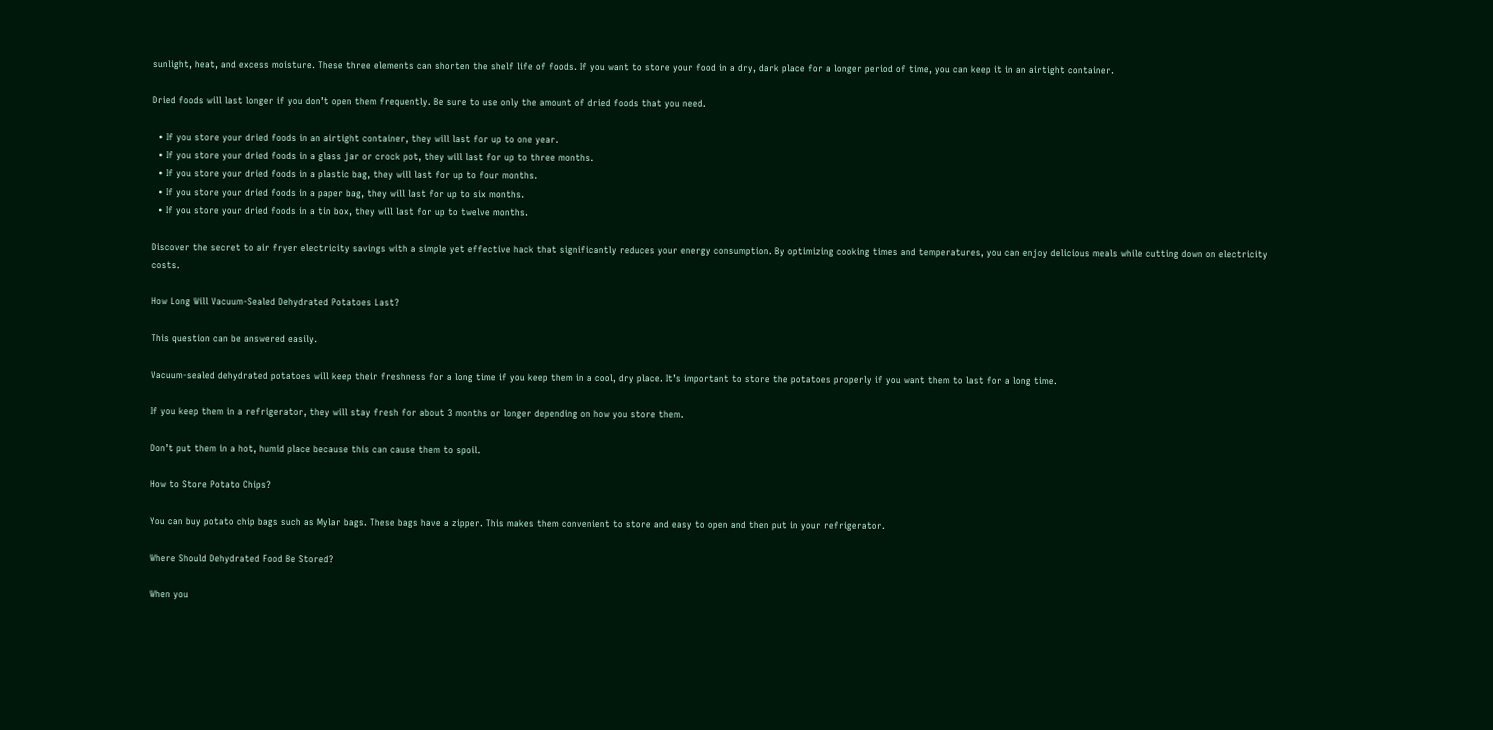sunlight, heat, and excess moisture. These three elements can shorten the shelf life of foods. If you want to store your food in a dry, dark place for a longer period of time, you can keep it in an airtight container.

Dried foods will last longer if you don’t open them frequently. Be sure to use only the amount of dried foods that you need.

  • If you store your dried foods in an airtight container, they will last for up to one year.
  • If you store your dried foods in a glass jar or crock pot, they will last for up to three months.
  • If you store your dried foods in a plastic bag, they will last for up to four months.
  • If you store your dried foods in a paper bag, they will last for up to six months.
  • If you store your dried foods in a tin box, they will last for up to twelve months.

Discover the secret to air fryer electricity savings with a simple yet effective hack that significantly reduces your energy consumption. By optimizing cooking times and temperatures, you can enjoy delicious meals while cutting down on electricity costs.

How Long Will Vacuum-Sealed Dehydrated Potatoes Last?

This question can be answered easily.

Vacuum-sealed dehydrated potatoes will keep their freshness for a long time if you keep them in a cool, dry place. It’s important to store the potatoes properly if you want them to last for a long time.

If you keep them in a refrigerator, they will stay fresh for about 3 months or longer depending on how you store them.

Don’t put them in a hot, humid place because this can cause them to spoil.

How to Store Potato Chips?

You can buy potato chip bags such as Mylar bags. These bags have a zipper. This makes them convenient to store and easy to open and then put in your refrigerator.

Where Should Dehydrated Food Be Stored?

When you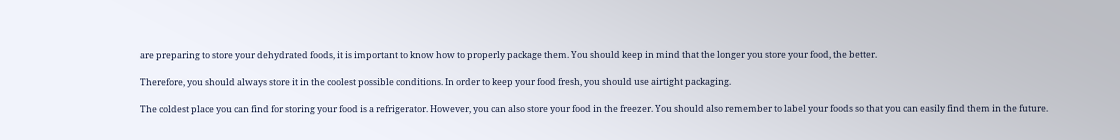are preparing to store your dehydrated foods, it is important to know how to properly package them. You should keep in mind that the longer you store your food, the better.

Therefore, you should always store it in the coolest possible conditions. In order to keep your food fresh, you should use airtight packaging.

The coldest place you can find for storing your food is a refrigerator. However, you can also store your food in the freezer. You should also remember to label your foods so that you can easily find them in the future.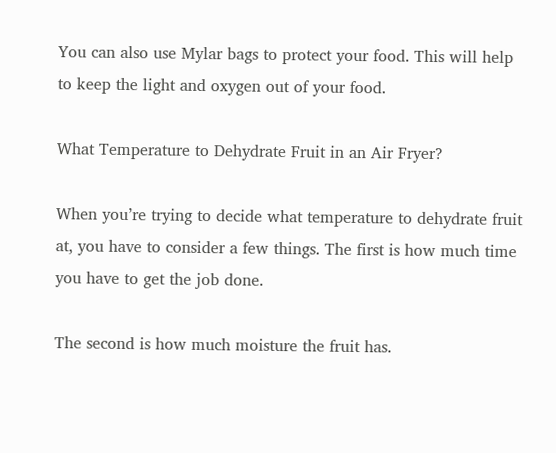You can also use Mylar bags to protect your food. This will help to keep the light and oxygen out of your food.

What Temperature to Dehydrate Fruit in an Air Fryer?

When you’re trying to decide what temperature to dehydrate fruit at, you have to consider a few things. The first is how much time you have to get the job done.

The second is how much moisture the fruit has.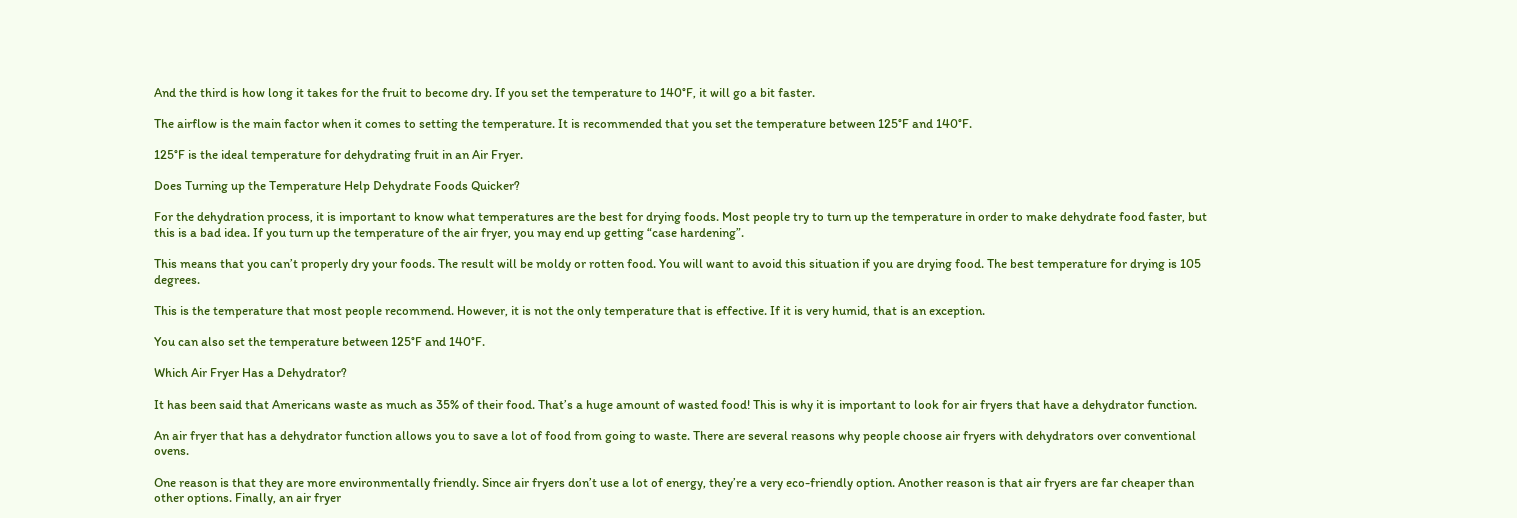And the third is how long it takes for the fruit to become dry. If you set the temperature to 140°F, it will go a bit faster.

The airflow is the main factor when it comes to setting the temperature. It is recommended that you set the temperature between 125°F and 140°F.

125°F is the ideal temperature for dehydrating fruit in an Air Fryer.

Does Turning up the Temperature Help Dehydrate Foods Quicker?

For the dehydration process, it is important to know what temperatures are the best for drying foods. Most people try to turn up the temperature in order to make dehydrate food faster, but this is a bad idea. If you turn up the temperature of the air fryer, you may end up getting “case hardening”.

This means that you can’t properly dry your foods. The result will be moldy or rotten food. You will want to avoid this situation if you are drying food. The best temperature for drying is 105 degrees.

This is the temperature that most people recommend. However, it is not the only temperature that is effective. If it is very humid, that is an exception.

You can also set the temperature between 125°F and 140°F.

Which Air Fryer Has a Dehydrator?

It has been said that Americans waste as much as 35% of their food. That’s a huge amount of wasted food! This is why it is important to look for air fryers that have a dehydrator function.

An air fryer that has a dehydrator function allows you to save a lot of food from going to waste. There are several reasons why people choose air fryers with dehydrators over conventional ovens.

One reason is that they are more environmentally friendly. Since air fryers don’t use a lot of energy, they’re a very eco-friendly option. Another reason is that air fryers are far cheaper than other options. Finally, an air fryer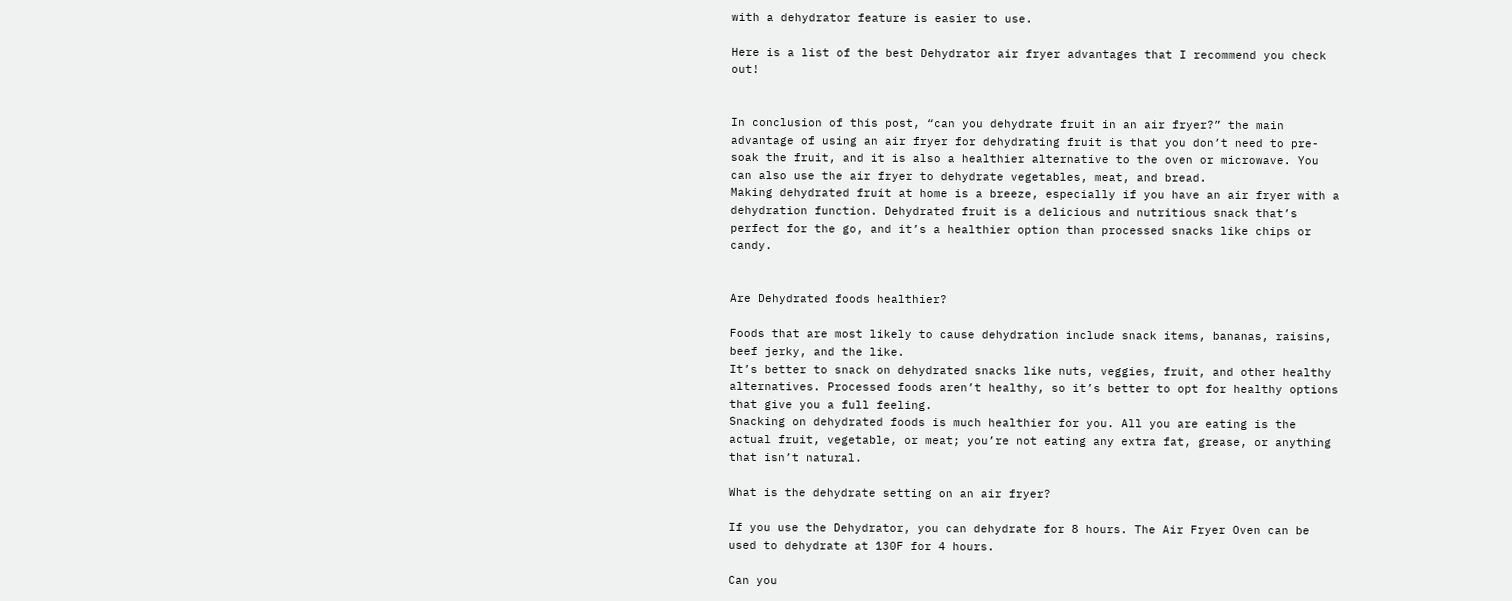with a dehydrator feature is easier to use.

Here is a list of the best Dehydrator air fryer advantages that I recommend you check out!


In conclusion of this post, “can you dehydrate fruit in an air fryer?” the main advantage of using an air fryer for dehydrating fruit is that you don’t need to pre-soak the fruit, and it is also a healthier alternative to the oven or microwave. You can also use the air fryer to dehydrate vegetables, meat, and bread.
Making dehydrated fruit at home is a breeze, especially if you have an air fryer with a dehydration function. Dehydrated fruit is a delicious and nutritious snack that’s perfect for the go, and it’s a healthier option than processed snacks like chips or candy.


Are Dehydrated foods healthier?

Foods that are most likely to cause dehydration include snack items, bananas, raisins, beef jerky, and the like.
It’s better to snack on dehydrated snacks like nuts, veggies, fruit, and other healthy alternatives. Processed foods aren’t healthy, so it’s better to opt for healthy options that give you a full feeling.
Snacking on dehydrated foods is much healthier for you. All you are eating is the actual fruit, vegetable, or meat; you’re not eating any extra fat, grease, or anything that isn’t natural.

What is the dehydrate setting on an air fryer?

If you use the Dehydrator, you can dehydrate for 8 hours. The Air Fryer Oven can be used to dehydrate at 130F for 4 hours.

Can you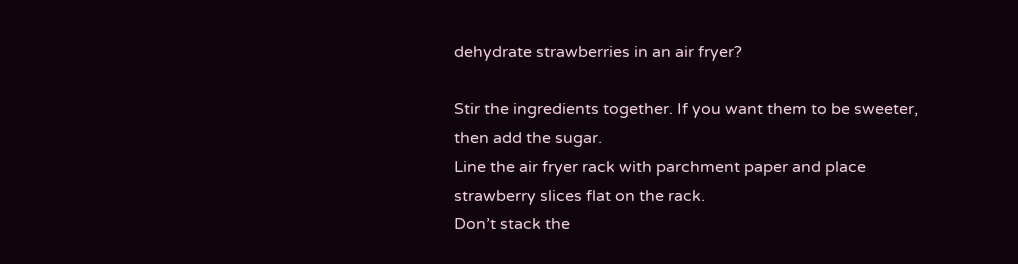dehydrate strawberries in an air fryer?

Stir the ingredients together. If you want them to be sweeter, then add the sugar.
Line the air fryer rack with parchment paper and place strawberry slices flat on the rack.
Don’t stack the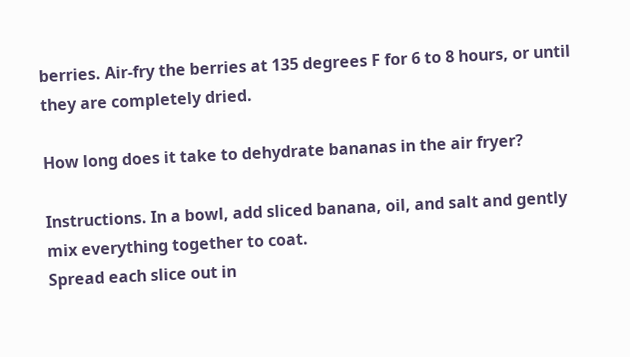berries. Air-fry the berries at 135 degrees F for 6 to 8 hours, or until they are completely dried.

How long does it take to dehydrate bananas in the air fryer?

Instructions. In a bowl, add sliced banana, oil, and salt and gently mix everything together to coat.
Spread each slice out in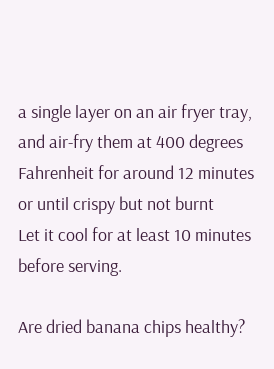a single layer on an air fryer tray, and air-fry them at 400 degrees Fahrenheit for around 12 minutes or until crispy but not burnt
Let it cool for at least 10 minutes before serving.

Are dried banana chips healthy?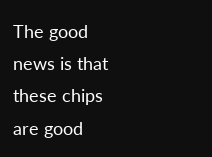The good news is that these chips are good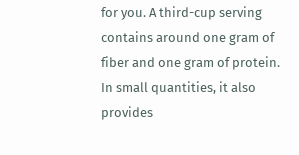for you. A third-cup serving contains around one gram of fiber and one gram of protein. In small quantities, it also provides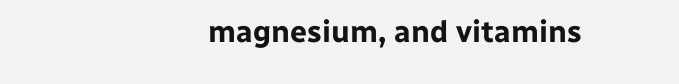magnesium, and vitamins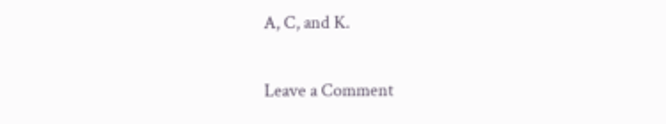A, C, and K.

Leave a Comment